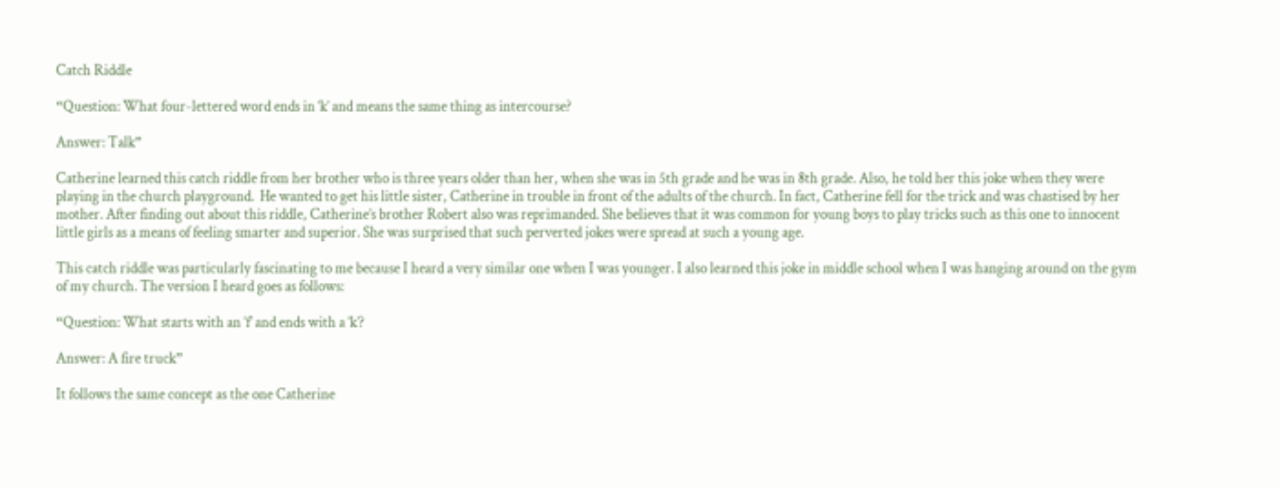Catch Riddle

“Question: What four-lettered word ends in ‘k’ and means the same thing as intercourse?

Answer: Talk”

Catherine learned this catch riddle from her brother who is three years older than her, when she was in 5th grade and he was in 8th grade. Also, he told her this joke when they were playing in the church playground.  He wanted to get his little sister, Catherine in trouble in front of the adults of the church. In fact, Catherine fell for the trick and was chastised by her mother. After finding out about this riddle, Catherine’s brother Robert also was reprimanded. She believes that it was common for young boys to play tricks such as this one to innocent little girls as a means of feeling smarter and superior. She was surprised that such perverted jokes were spread at such a young age.

This catch riddle was particularly fascinating to me because I heard a very similar one when I was younger. I also learned this joke in middle school when I was hanging around on the gym of my church. The version I heard goes as follows:

“Question: What starts with an ‘f’ and ends with a ‘k’?

Answer: A fire truck”

It follows the same concept as the one Catherine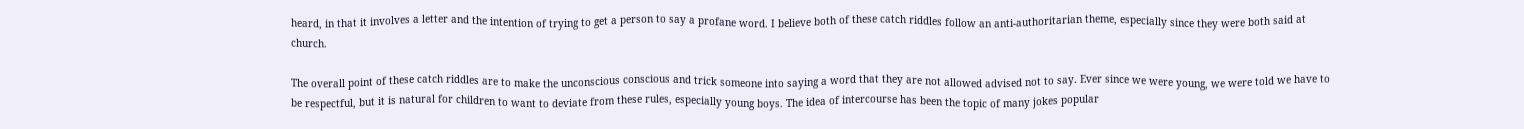heard, in that it involves a letter and the intention of trying to get a person to say a profane word. I believe both of these catch riddles follow an anti-authoritarian theme, especially since they were both said at church.

The overall point of these catch riddles are to make the unconscious conscious and trick someone into saying a word that they are not allowed advised not to say. Ever since we were young, we were told we have to be respectful, but it is natural for children to want to deviate from these rules, especially young boys. The idea of intercourse has been the topic of many jokes popular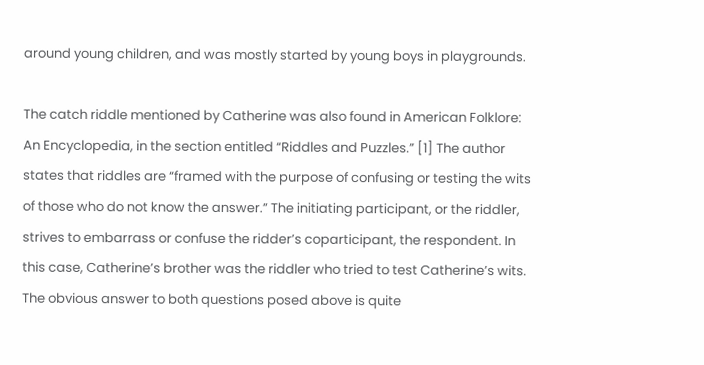around young children, and was mostly started by young boys in playgrounds.

The catch riddle mentioned by Catherine was also found in American Folklore: An Encyclopedia, in the section entitled “Riddles and Puzzles.” [1] The author states that riddles are “framed with the purpose of confusing or testing the wits of those who do not know the answer.” The initiating participant, or the riddler, strives to embarrass or confuse the ridder’s coparticipant, the respondent. In this case, Catherine’s brother was the riddler who tried to test Catherine’s wits. The obvious answer to both questions posed above is quite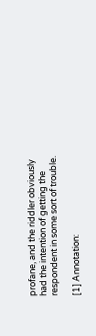profane, and the riddler obviously had the intention of getting the respondent in some sort of trouble.

[1] Annotation: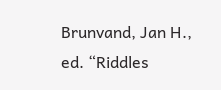Brunvand, Jan H., ed. “Riddles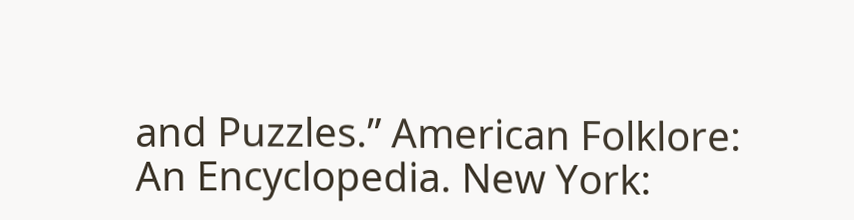and Puzzles.” American Folklore: An Encyclopedia. New York: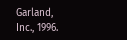Garland, Inc., 1996.